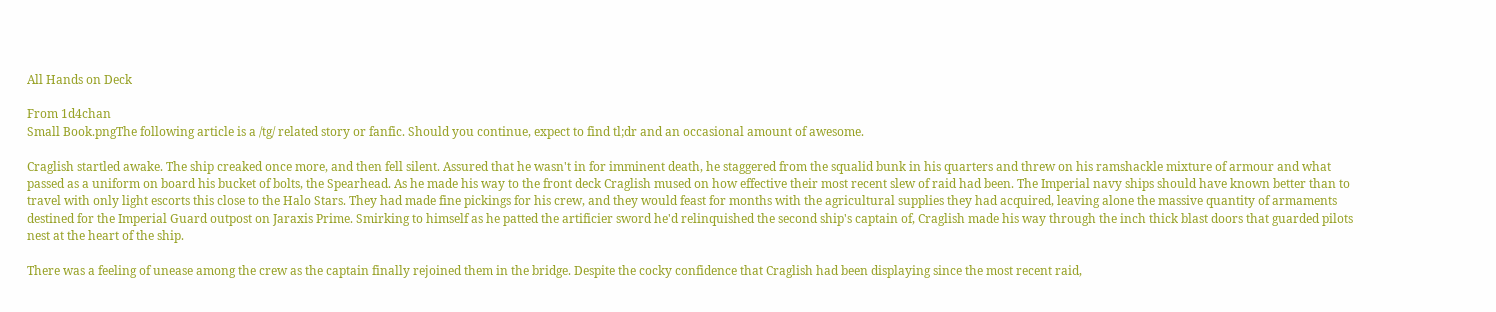All Hands on Deck

From 1d4chan
Small Book.pngThe following article is a /tg/ related story or fanfic. Should you continue, expect to find tl;dr and an occasional amount of awesome.

Craglish startled awake. The ship creaked once more, and then fell silent. Assured that he wasn't in for imminent death, he staggered from the squalid bunk in his quarters and threw on his ramshackle mixture of armour and what passed as a uniform on board his bucket of bolts, the Spearhead. As he made his way to the front deck Craglish mused on how effective their most recent slew of raid had been. The Imperial navy ships should have known better than to travel with only light escorts this close to the Halo Stars. They had made fine pickings for his crew, and they would feast for months with the agricultural supplies they had acquired, leaving alone the massive quantity of armaments destined for the Imperial Guard outpost on Jaraxis Prime. Smirking to himself as he patted the artificier sword he'd relinquished the second ship's captain of, Craglish made his way through the inch thick blast doors that guarded pilots nest at the heart of the ship.

There was a feeling of unease among the crew as the captain finally rejoined them in the bridge. Despite the cocky confidence that Craglish had been displaying since the most recent raid,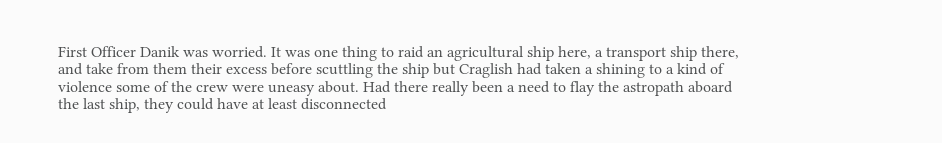First Officer Danik was worried. It was one thing to raid an agricultural ship here, a transport ship there, and take from them their excess before scuttling the ship but Craglish had taken a shining to a kind of violence some of the crew were uneasy about. Had there really been a need to flay the astropath aboard the last ship, they could have at least disconnected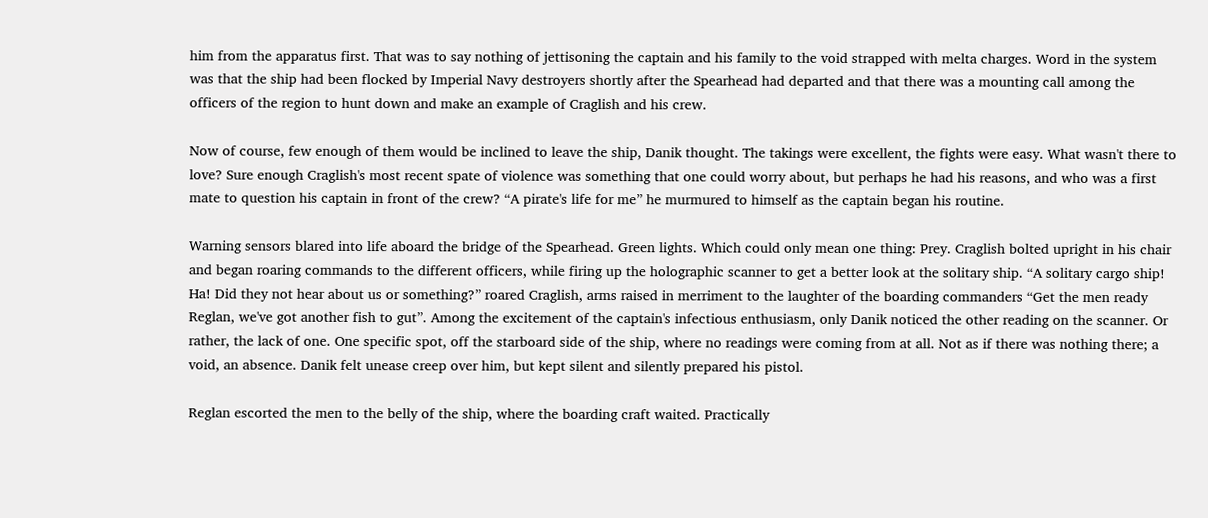him from the apparatus first. That was to say nothing of jettisoning the captain and his family to the void strapped with melta charges. Word in the system was that the ship had been flocked by Imperial Navy destroyers shortly after the Spearhead had departed and that there was a mounting call among the officers of the region to hunt down and make an example of Craglish and his crew.

Now of course, few enough of them would be inclined to leave the ship, Danik thought. The takings were excellent, the fights were easy. What wasn't there to love? Sure enough Craglish's most recent spate of violence was something that one could worry about, but perhaps he had his reasons, and who was a first mate to question his captain in front of the crew? “A pirate's life for me” he murmured to himself as the captain began his routine.

Warning sensors blared into life aboard the bridge of the Spearhead. Green lights. Which could only mean one thing: Prey. Craglish bolted upright in his chair and began roaring commands to the different officers, while firing up the holographic scanner to get a better look at the solitary ship. “A solitary cargo ship! Ha! Did they not hear about us or something?” roared Craglish, arms raised in merriment to the laughter of the boarding commanders “Get the men ready Reglan, we've got another fish to gut”. Among the excitement of the captain's infectious enthusiasm, only Danik noticed the other reading on the scanner. Or rather, the lack of one. One specific spot, off the starboard side of the ship, where no readings were coming from at all. Not as if there was nothing there; a void, an absence. Danik felt unease creep over him, but kept silent and silently prepared his pistol.

Reglan escorted the men to the belly of the ship, where the boarding craft waited. Practically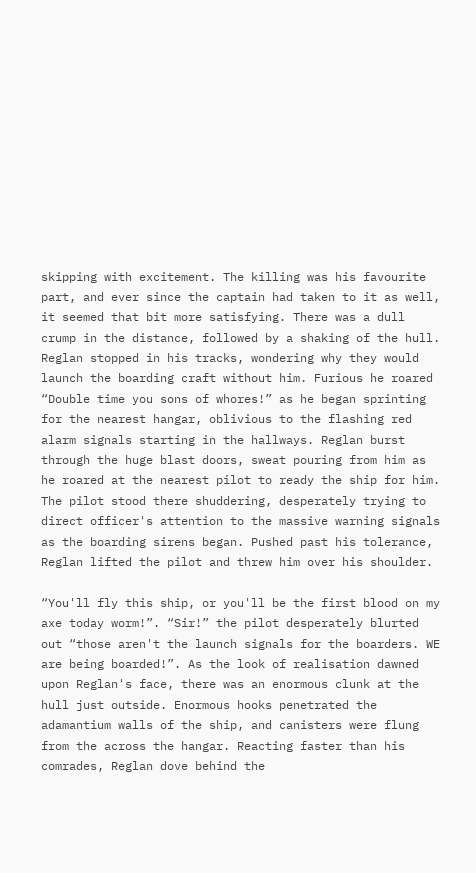skipping with excitement. The killing was his favourite part, and ever since the captain had taken to it as well, it seemed that bit more satisfying. There was a dull crump in the distance, followed by a shaking of the hull. Reglan stopped in his tracks, wondering why they would launch the boarding craft without him. Furious he roared “Double time you sons of whores!” as he began sprinting for the nearest hangar, oblivious to the flashing red alarm signals starting in the hallways. Reglan burst through the huge blast doors, sweat pouring from him as he roared at the nearest pilot to ready the ship for him. The pilot stood there shuddering, desperately trying to direct officer's attention to the massive warning signals as the boarding sirens began. Pushed past his tolerance, Reglan lifted the pilot and threw him over his shoulder.

“You'll fly this ship, or you'll be the first blood on my axe today worm!”. “Sir!” the pilot desperately blurted out “those aren't the launch signals for the boarders. WE are being boarded!”. As the look of realisation dawned upon Reglan's face, there was an enormous clunk at the hull just outside. Enormous hooks penetrated the adamantium walls of the ship, and canisters were flung from the across the hangar. Reacting faster than his comrades, Reglan dove behind the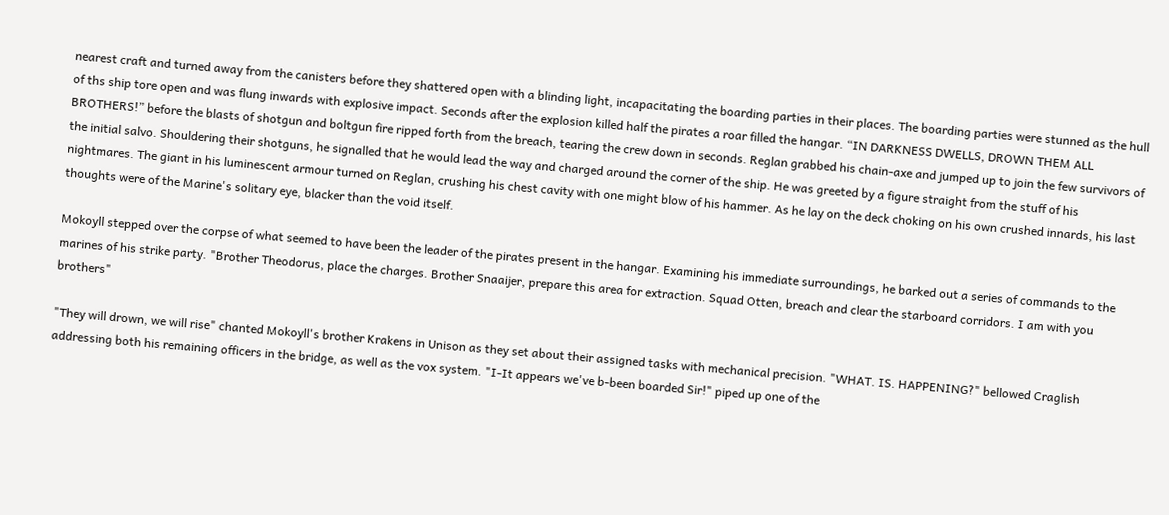nearest craft and turned away from the canisters before they shattered open with a blinding light, incapacitating the boarding parties in their places. The boarding parties were stunned as the hull of ths ship tore open and was flung inwards with explosive impact. Seconds after the explosion killed half the pirates a roar filled the hangar. “IN DARKNESS DWELLS, DROWN THEM ALL BROTHERS!” before the blasts of shotgun and boltgun fire ripped forth from the breach, tearing the crew down in seconds. Reglan grabbed his chain-axe and jumped up to join the few survivors of the initial salvo. Shouldering their shotguns, he signalled that he would lead the way and charged around the corner of the ship. He was greeted by a figure straight from the stuff of his nightmares. The giant in his luminescent armour turned on Reglan, crushing his chest cavity with one might blow of his hammer. As he lay on the deck choking on his own crushed innards, his last thoughts were of the Marine's solitary eye, blacker than the void itself.

Mokoyll stepped over the corpse of what seemed to have been the leader of the pirates present in the hangar. Examining his immediate surroundings, he barked out a series of commands to the marines of his strike party. "Brother Theodorus, place the charges. Brother Snaaijer, prepare this area for extraction. Squad Otten, breach and clear the starboard corridors. I am with you brothers"

"They will drown, we will rise" chanted Mokoyll's brother Krakens in Unison as they set about their assigned tasks with mechanical precision. "WHAT. IS. HAPPENING?" bellowed Craglish addressing both his remaining officers in the bridge, as well as the vox system. "I-It appears we've b-been boarded Sir!" piped up one of the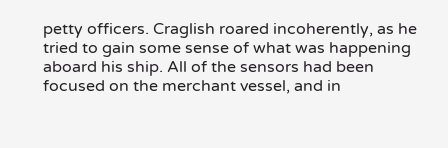petty officers. Craglish roared incoherently, as he tried to gain some sense of what was happening aboard his ship. All of the sensors had been focused on the merchant vessel, and in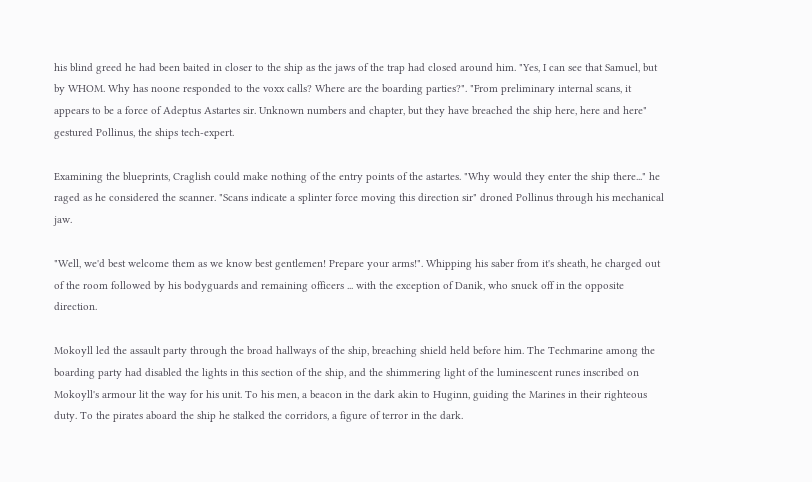his blind greed he had been baited in closer to the ship as the jaws of the trap had closed around him. "Yes, I can see that Samuel, but by WHOM. Why has noone responded to the voxx calls? Where are the boarding parties?". "From preliminary internal scans, it appears to be a force of Adeptus Astartes sir. Unknown numbers and chapter, but they have breached the ship here, here and here" gestured Pollinus, the ships tech-expert.

Examining the blueprints, Craglish could make nothing of the entry points of the astartes. "Why would they enter the ship there..." he raged as he considered the scanner. "Scans indicate a splinter force moving this direction sir" droned Pollinus through his mechanical jaw.

"Well, we'd best welcome them as we know best gentlemen! Prepare your arms!". Whipping his saber from it's sheath, he charged out of the room followed by his bodyguards and remaining officers ... with the exception of Danik, who snuck off in the opposite direction.

Mokoyll led the assault party through the broad hallways of the ship, breaching shield held before him. The Techmarine among the boarding party had disabled the lights in this section of the ship, and the shimmering light of the luminescent runes inscribed on Mokoyll's armour lit the way for his unit. To his men, a beacon in the dark akin to Huginn, guiding the Marines in their righteous duty. To the pirates aboard the ship he stalked the corridors, a figure of terror in the dark.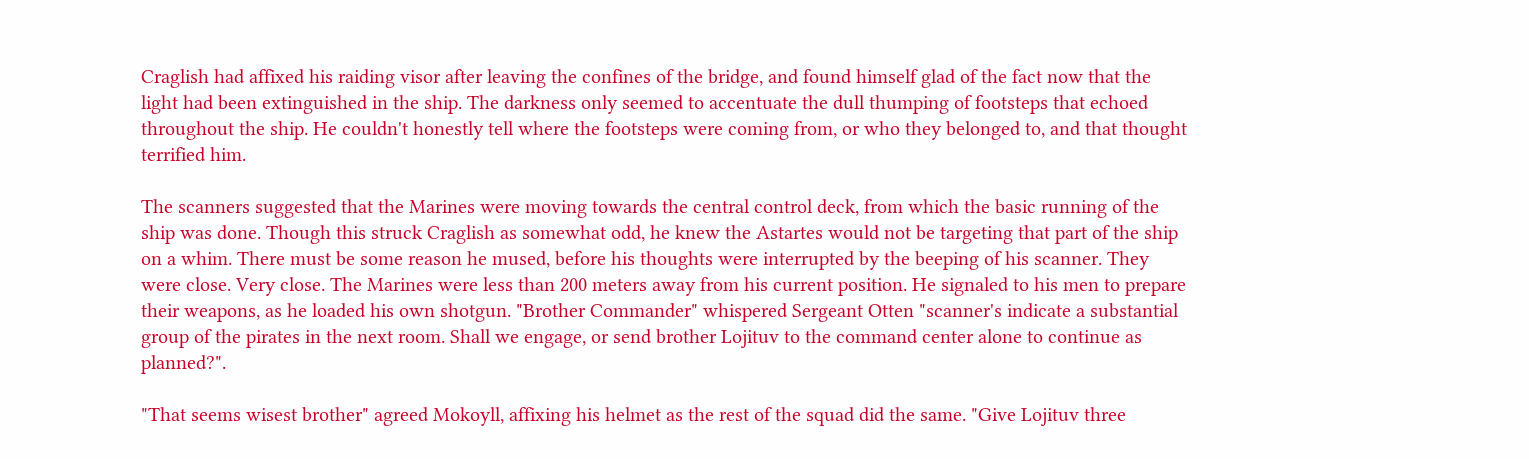Craglish had affixed his raiding visor after leaving the confines of the bridge, and found himself glad of the fact now that the light had been extinguished in the ship. The darkness only seemed to accentuate the dull thumping of footsteps that echoed throughout the ship. He couldn't honestly tell where the footsteps were coming from, or who they belonged to, and that thought terrified him.

The scanners suggested that the Marines were moving towards the central control deck, from which the basic running of the ship was done. Though this struck Craglish as somewhat odd, he knew the Astartes would not be targeting that part of the ship on a whim. There must be some reason he mused, before his thoughts were interrupted by the beeping of his scanner. They were close. Very close. The Marines were less than 200 meters away from his current position. He signaled to his men to prepare their weapons, as he loaded his own shotgun. "Brother Commander" whispered Sergeant Otten "scanner's indicate a substantial group of the pirates in the next room. Shall we engage, or send brother Lojituv to the command center alone to continue as planned?".

"That seems wisest brother" agreed Mokoyll, affixing his helmet as the rest of the squad did the same. "Give Lojituv three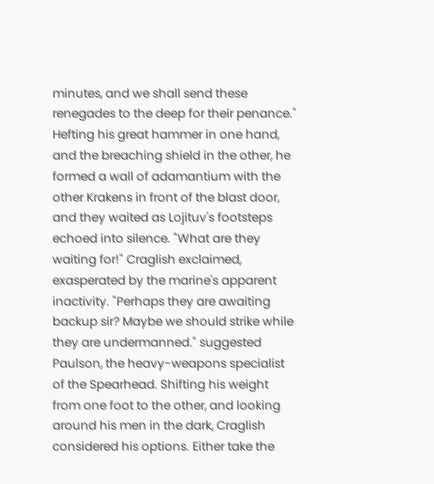minutes, and we shall send these renegades to the deep for their penance." Hefting his great hammer in one hand, and the breaching shield in the other, he formed a wall of adamantium with the other Krakens in front of the blast door, and they waited as Lojituv's footsteps echoed into silence. "What are they waiting for!" Craglish exclaimed, exasperated by the marine's apparent inactivity. "Perhaps they are awaiting backup sir? Maybe we should strike while they are undermanned." suggested Paulson, the heavy-weapons specialist of the Spearhead. Shifting his weight from one foot to the other, and looking around his men in the dark, Craglish considered his options. Either take the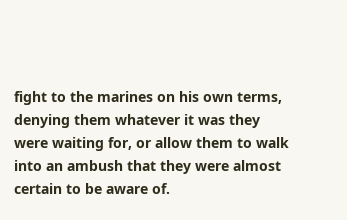fight to the marines on his own terms, denying them whatever it was they were waiting for, or allow them to walk into an ambush that they were almost certain to be aware of.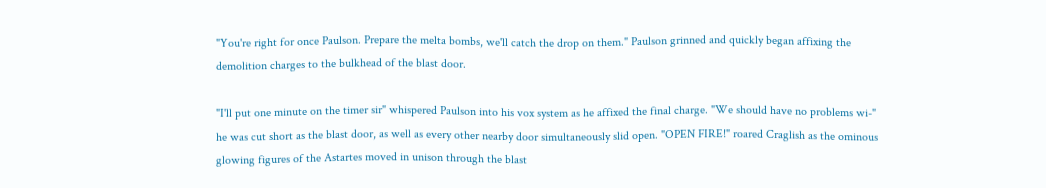"You're right for once Paulson. Prepare the melta bombs, we'll catch the drop on them." Paulson grinned and quickly began affixing the demolition charges to the bulkhead of the blast door.

"I'll put one minute on the timer sir" whispered Paulson into his vox system as he affixed the final charge. "We should have no problems wi-" he was cut short as the blast door, as well as every other nearby door simultaneously slid open. "OPEN FIRE!" roared Craglish as the ominous glowing figures of the Astartes moved in unison through the blast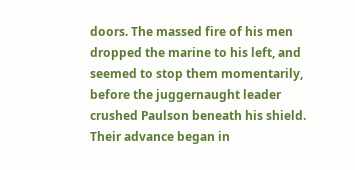doors. The massed fire of his men dropped the marine to his left, and seemed to stop them momentarily, before the juggernaught leader crushed Paulson beneath his shield. Their advance began in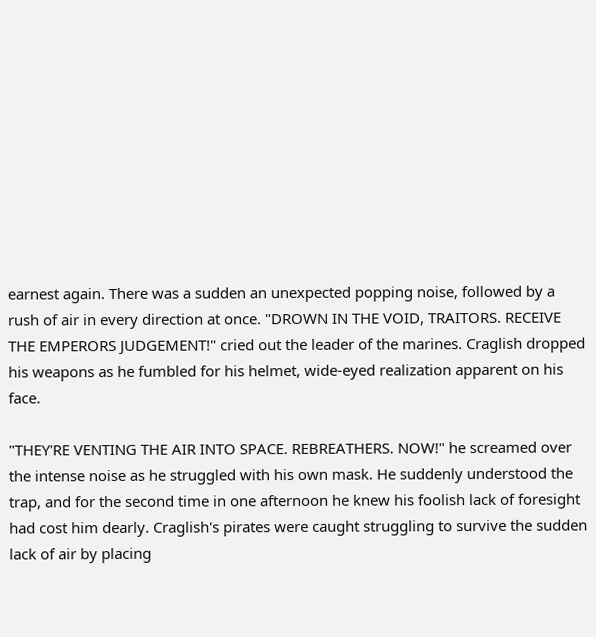earnest again. There was a sudden an unexpected popping noise, followed by a rush of air in every direction at once. "DROWN IN THE VOID, TRAITORS. RECEIVE THE EMPERORS JUDGEMENT!" cried out the leader of the marines. Craglish dropped his weapons as he fumbled for his helmet, wide-eyed realization apparent on his face.

"THEY'RE VENTING THE AIR INTO SPACE. REBREATHERS. NOW!" he screamed over the intense noise as he struggled with his own mask. He suddenly understood the trap, and for the second time in one afternoon he knew his foolish lack of foresight had cost him dearly. Craglish's pirates were caught struggling to survive the sudden lack of air by placing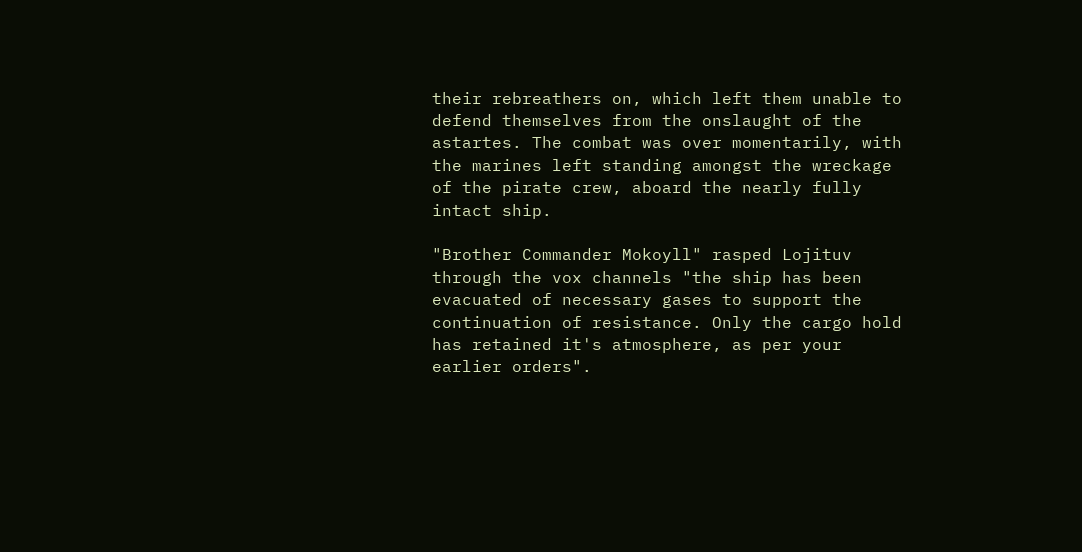their rebreathers on, which left them unable to defend themselves from the onslaught of the astartes. The combat was over momentarily, with the marines left standing amongst the wreckage of the pirate crew, aboard the nearly fully intact ship.

"Brother Commander Mokoyll" rasped Lojituv through the vox channels "the ship has been evacuated of necessary gases to support the continuation of resistance. Only the cargo hold has retained it's atmosphere, as per your earlier orders".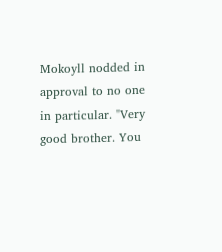Mokoyll nodded in approval to no one in particular. "Very good brother. You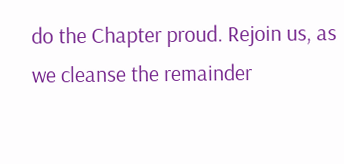do the Chapter proud. Rejoin us, as we cleanse the remainder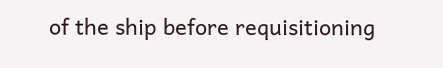of the ship before requisitioning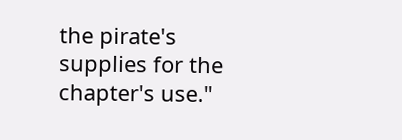the pirate's supplies for the chapter's use."